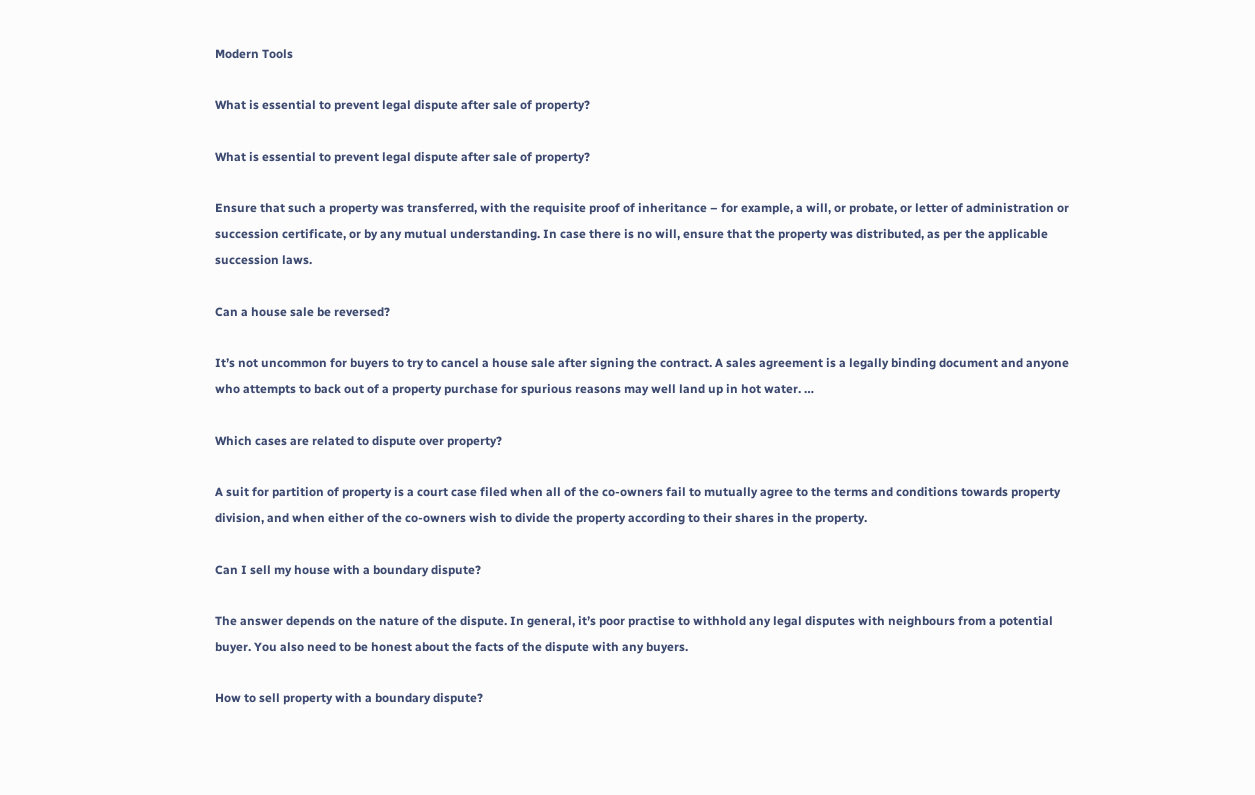Modern Tools

What is essential to prevent legal dispute after sale of property?

What is essential to prevent legal dispute after sale of property?

Ensure that such a property was transferred, with the requisite proof of inheritance – for example, a will, or probate, or letter of administration or succession certificate, or by any mutual understanding. In case there is no will, ensure that the property was distributed, as per the applicable succession laws.

Can a house sale be reversed?

It’s not uncommon for buyers to try to cancel a house sale after signing the contract. A sales agreement is a legally binding document and anyone who attempts to back out of a property purchase for spurious reasons may well land up in hot water. …

Which cases are related to dispute over property?

A suit for partition of property is a court case filed when all of the co-owners fail to mutually agree to the terms and conditions towards property division, and when either of the co-owners wish to divide the property according to their shares in the property.

Can I sell my house with a boundary dispute?

The answer depends on the nature of the dispute. In general, it’s poor practise to withhold any legal disputes with neighbours from a potential buyer. You also need to be honest about the facts of the dispute with any buyers.

How to sell property with a boundary dispute?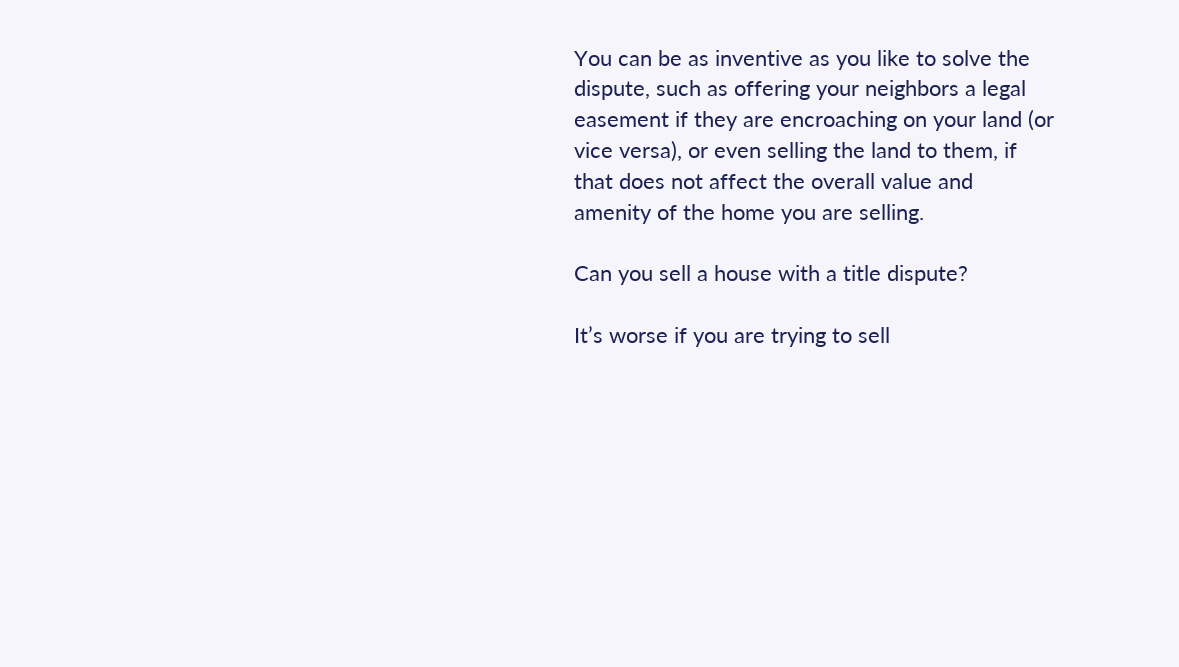You can be as inventive as you like to solve the dispute, such as offering your neighbors a legal easement if they are encroaching on your land (or vice versa), or even selling the land to them, if that does not affect the overall value and amenity of the home you are selling.

Can you sell a house with a title dispute?

It’s worse if you are trying to sell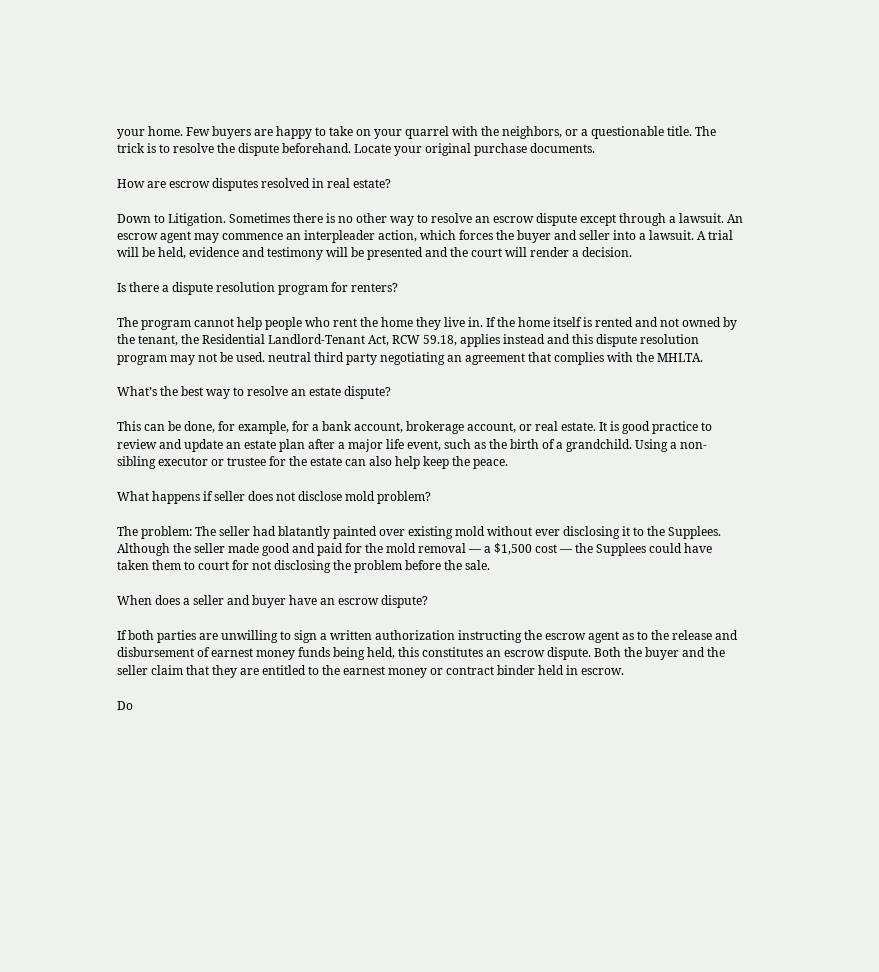your home. Few buyers are happy to take on your quarrel with the neighbors, or a questionable title. The trick is to resolve the dispute beforehand. Locate your original purchase documents.

How are escrow disputes resolved in real estate?

Down to Litigation. Sometimes there is no other way to resolve an escrow dispute except through a lawsuit. An escrow agent may commence an interpleader action, which forces the buyer and seller into a lawsuit. A trial will be held, evidence and testimony will be presented and the court will render a decision.

Is there a dispute resolution program for renters?

The program cannot help people who rent the home they live in. If the home itself is rented and not owned by the tenant, the Residential Landlord-Tenant Act, RCW 59.18, applies instead and this dispute resolution program may not be used. neutral third party negotiating an agreement that complies with the MHLTA.

What’s the best way to resolve an estate dispute?

This can be done, for example, for a bank account, brokerage account, or real estate. It is good practice to review and update an estate plan after a major life event, such as the birth of a grandchild. Using a non-sibling executor or trustee for the estate can also help keep the peace.

What happens if seller does not disclose mold problem?

The problem: The seller had blatantly painted over existing mold without ever disclosing it to the Supplees. Although the seller made good and paid for the mold removal — a $1,500 cost — the Supplees could have taken them to court for not disclosing the problem before the sale.

When does a seller and buyer have an escrow dispute?

If both parties are unwilling to sign a written authorization instructing the escrow agent as to the release and disbursement of earnest money funds being held, this constitutes an escrow dispute. Both the buyer and the seller claim that they are entitled to the earnest money or contract binder held in escrow.

Do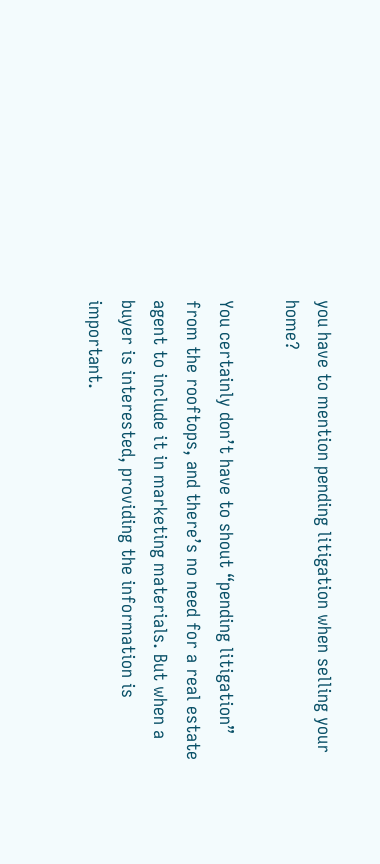you have to mention pending litigation when selling your home?

You certainly don’t have to shout “pending litigation” from the rooftops, and there’s no need for a real estate agent to include it in marketing materials. But when a buyer is interested, providing the information is important.